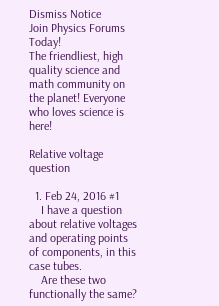Dismiss Notice
Join Physics Forums Today!
The friendliest, high quality science and math community on the planet! Everyone who loves science is here!

Relative voltage question

  1. Feb 24, 2016 #1
    I have a question about relative voltages and operating points of components, in this case tubes.
    Are these two functionally the same?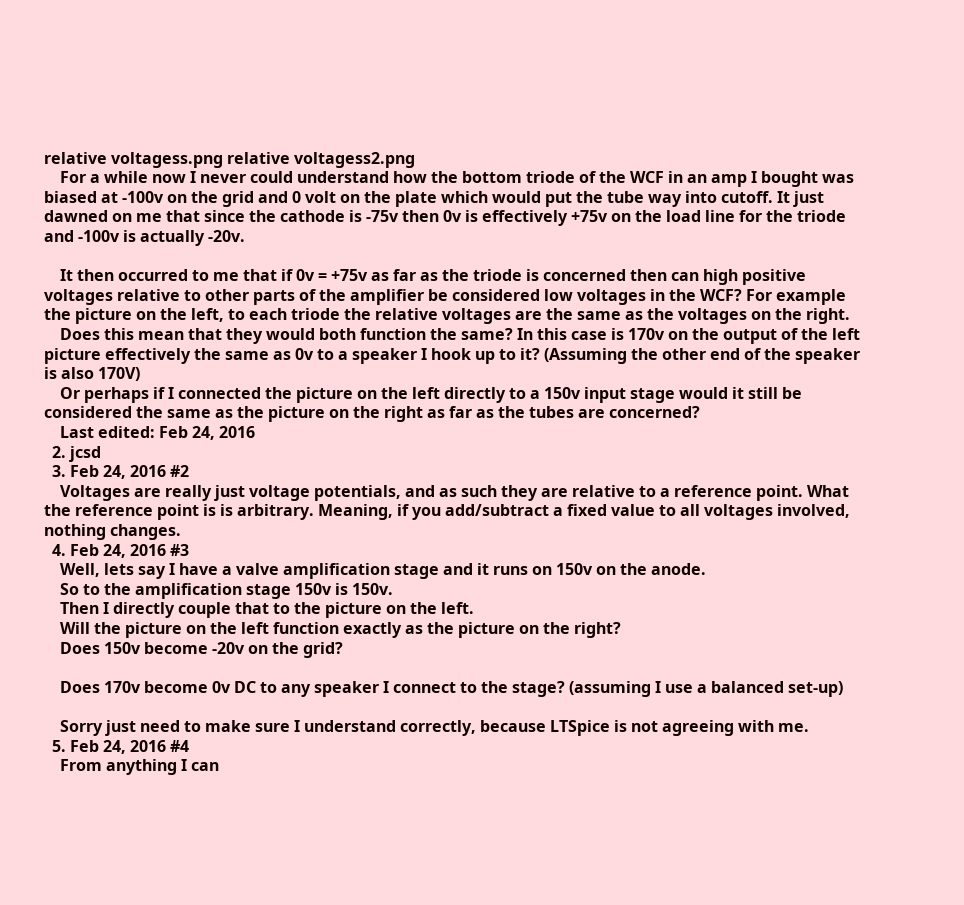relative voltagess.png relative voltagess2.png
    For a while now I never could understand how the bottom triode of the WCF in an amp I bought was biased at -100v on the grid and 0 volt on the plate which would put the tube way into cutoff. It just dawned on me that since the cathode is -75v then 0v is effectively +75v on the load line for the triode and -100v is actually -20v.

    It then occurred to me that if 0v = +75v as far as the triode is concerned then can high positive voltages relative to other parts of the amplifier be considered low voltages in the WCF? For example the picture on the left, to each triode the relative voltages are the same as the voltages on the right.
    Does this mean that they would both function the same? In this case is 170v on the output of the left picture effectively the same as 0v to a speaker I hook up to it? (Assuming the other end of the speaker is also 170V)
    Or perhaps if I connected the picture on the left directly to a 150v input stage would it still be considered the same as the picture on the right as far as the tubes are concerned?
    Last edited: Feb 24, 2016
  2. jcsd
  3. Feb 24, 2016 #2
    Voltages are really just voltage potentials, and as such they are relative to a reference point. What the reference point is is arbitrary. Meaning, if you add/subtract a fixed value to all voltages involved, nothing changes.
  4. Feb 24, 2016 #3
    Well, lets say I have a valve amplification stage and it runs on 150v on the anode.
    So to the amplification stage 150v is 150v.
    Then I directly couple that to the picture on the left.
    Will the picture on the left function exactly as the picture on the right?
    Does 150v become -20v on the grid?

    Does 170v become 0v DC to any speaker I connect to the stage? (assuming I use a balanced set-up)

    Sorry just need to make sure I understand correctly, because LTSpice is not agreeing with me.
  5. Feb 24, 2016 #4
    From anything I can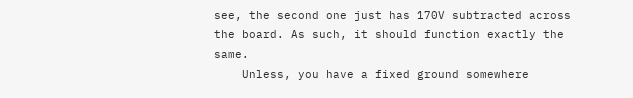see, the second one just has 170V subtracted across the board. As such, it should function exactly the same.
    Unless, you have a fixed ground somewhere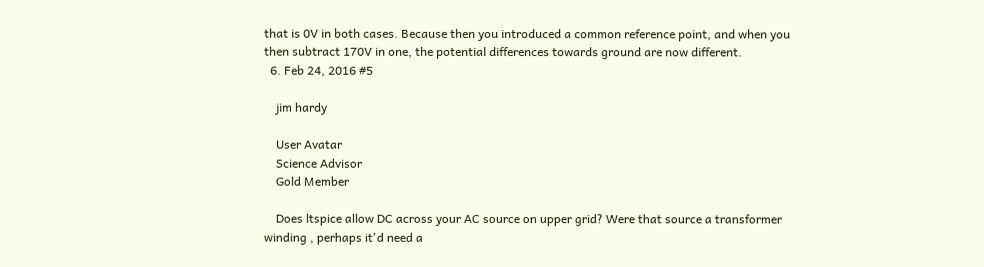that is 0V in both cases. Because then you introduced a common reference point, and when you then subtract 170V in one, the potential differences towards ground are now different.
  6. Feb 24, 2016 #5

    jim hardy

    User Avatar
    Science Advisor
    Gold Member

    Does ltspice allow DC across your AC source on upper grid? Were that source a transformer winding , perhaps it'd need a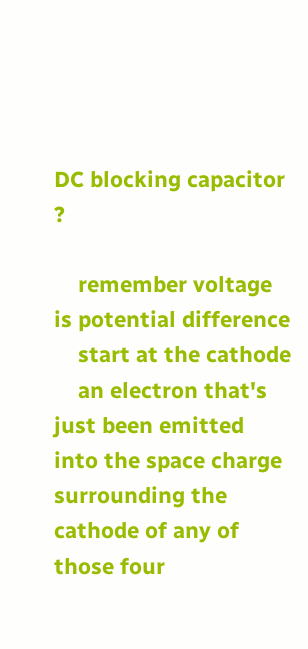DC blocking capacitor ?

    remember voltage is potential difference
    start at the cathode
    an electron that's just been emitted into the space charge surrounding the cathode of any of those four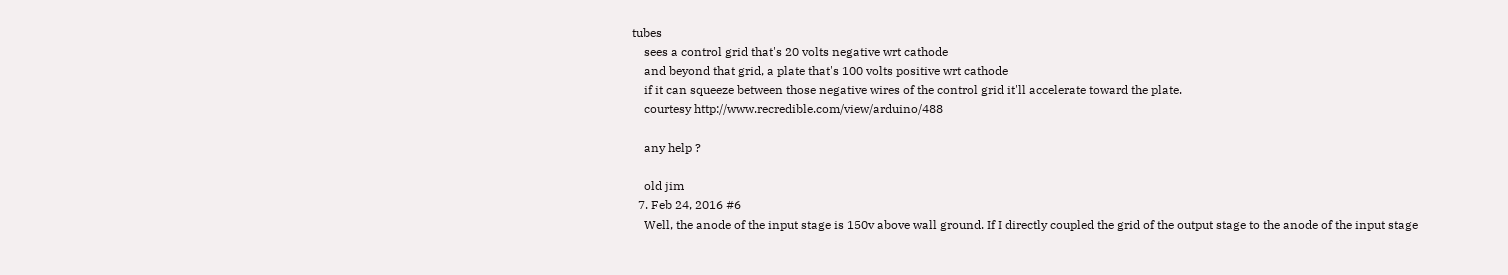tubes
    sees a control grid that's 20 volts negative wrt cathode
    and beyond that grid, a plate that's 100 volts positive wrt cathode
    if it can squeeze between those negative wires of the control grid it'll accelerate toward the plate.
    courtesy http://www.recredible.com/view/arduino/488

    any help ?

    old jim
  7. Feb 24, 2016 #6
    Well, the anode of the input stage is 150v above wall ground. If I directly coupled the grid of the output stage to the anode of the input stage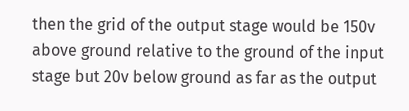then the grid of the output stage would be 150v above ground relative to the ground of the input stage but 20v below ground as far as the output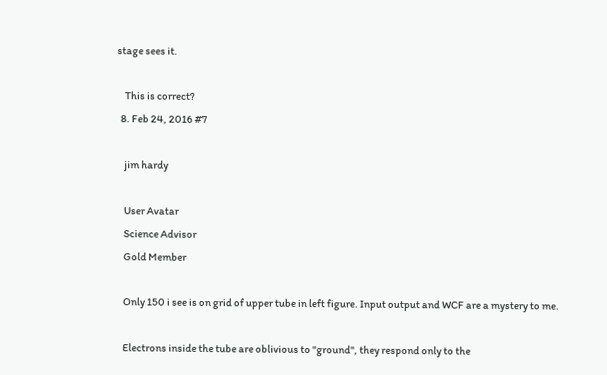stage sees it.

    This is correct?
  8. Feb 24, 2016 #7

    jim hardy

    User Avatar
    Science Advisor
    Gold Member

    Only 150 i see is on grid of upper tube in left figure. Input output and WCF are a mystery to me.

    Electrons inside the tube are oblivious to "ground", they respond only to the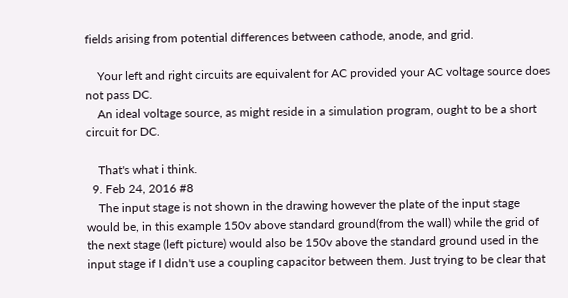fields arising from potential differences between cathode, anode, and grid.

    Your left and right circuits are equivalent for AC provided your AC voltage source does not pass DC.
    An ideal voltage source, as might reside in a simulation program, ought to be a short circuit for DC.

    That's what i think.
  9. Feb 24, 2016 #8
    The input stage is not shown in the drawing however the plate of the input stage would be, in this example 150v above standard ground(from the wall) while the grid of the next stage (left picture) would also be 150v above the standard ground used in the input stage if I didn't use a coupling capacitor between them. Just trying to be clear that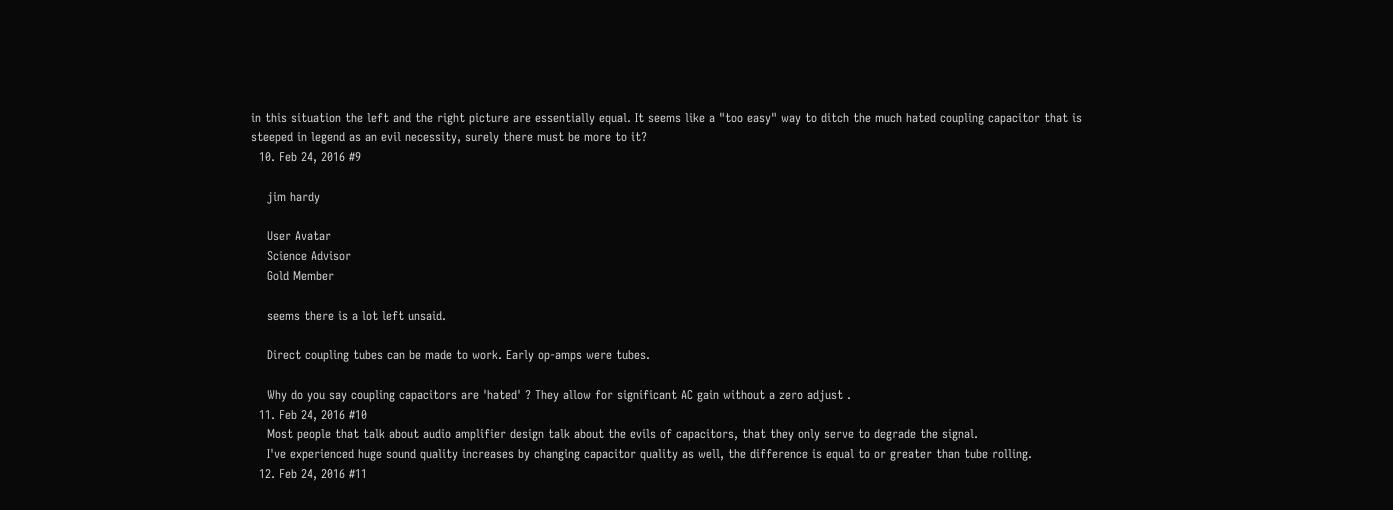in this situation the left and the right picture are essentially equal. It seems like a "too easy" way to ditch the much hated coupling capacitor that is steeped in legend as an evil necessity, surely there must be more to it?
  10. Feb 24, 2016 #9

    jim hardy

    User Avatar
    Science Advisor
    Gold Member

    seems there is a lot left unsaid.

    Direct coupling tubes can be made to work. Early op-amps were tubes.

    Why do you say coupling capacitors are 'hated' ? They allow for significant AC gain without a zero adjust .
  11. Feb 24, 2016 #10
    Most people that talk about audio amplifier design talk about the evils of capacitors, that they only serve to degrade the signal.
    I've experienced huge sound quality increases by changing capacitor quality as well, the difference is equal to or greater than tube rolling.
  12. Feb 24, 2016 #11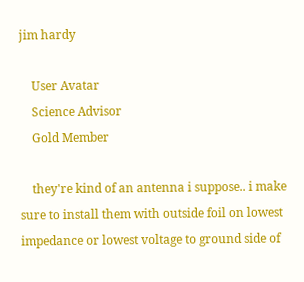jim hardy

    User Avatar
    Science Advisor
    Gold Member

    they're kind of an antenna i suppose.. i make sure to install them with outside foil on lowest impedance or lowest voltage to ground side of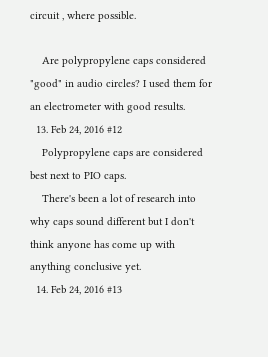circuit , where possible.

    Are polypropylene caps considered "good" in audio circles? I used them for an electrometer with good results.
  13. Feb 24, 2016 #12
    Polypropylene caps are considered best next to PIO caps.
    There's been a lot of research into why caps sound different but I don't think anyone has come up with anything conclusive yet.
  14. Feb 24, 2016 #13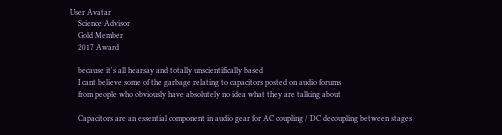User Avatar
    Science Advisor
    Gold Member
    2017 Award

    because it's all hearsay and totally unscientifically based
    I cant believe some of the garbage relating to capacitors posted on audio forums
    from people who obviously have absolutely no idea what they are talking about

    Capacitors are an essential component in audio gear for AC coupling / DC decoupling between stages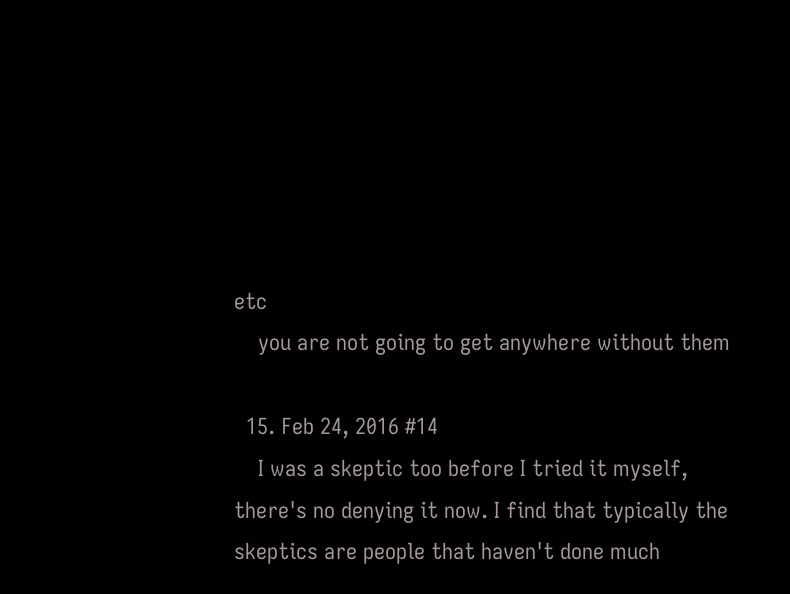etc
    you are not going to get anywhere without them

  15. Feb 24, 2016 #14
    I was a skeptic too before I tried it myself, there's no denying it now. I find that typically the skeptics are people that haven't done much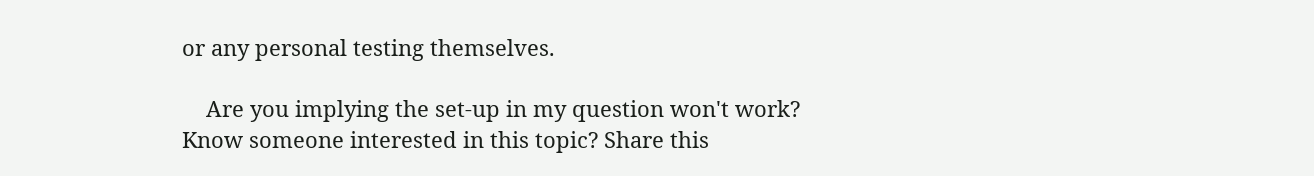or any personal testing themselves.

    Are you implying the set-up in my question won't work?
Know someone interested in this topic? Share this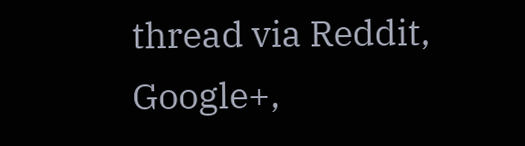thread via Reddit, Google+,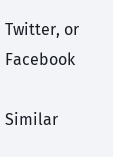Twitter, or Facebook

Similar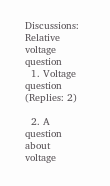Discussions: Relative voltage question
  1. Voltage question (Replies: 2)

  2. A question about voltage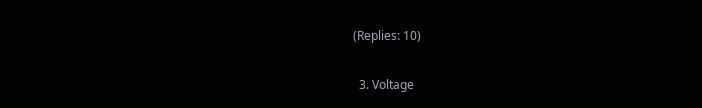(Replies: 10)

  3. Voltage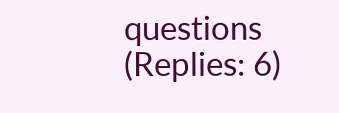questions (Replies: 6)